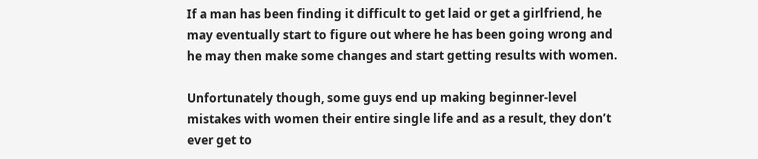If a man has been finding it difficult to get laid or get a girlfriend, he may eventually start to figure out where he has been going wrong and he may then make some changes and start getting results with women.

Unfortunately though, some guys end up making beginner-level mistakes with women their entire single life and as a result, they don’t ever get to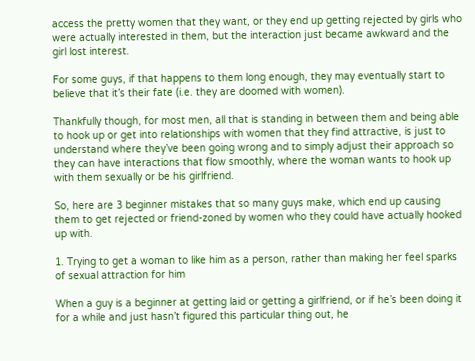access the pretty women that they want, or they end up getting rejected by girls who were actually interested in them, but the interaction just became awkward and the girl lost interest.

For some guys, if that happens to them long enough, they may eventually start to believe that it’s their fate (i.e. they are doomed with women).

Thankfully though, for most men, all that is standing in between them and being able to hook up or get into relationships with women that they find attractive, is just to understand where they’ve been going wrong and to simply adjust their approach so they can have interactions that flow smoothly, where the woman wants to hook up with them sexually or be his girlfriend.

So, here are 3 beginner mistakes that so many guys make, which end up causing them to get rejected or friend-zoned by women who they could have actually hooked up with.

1. Trying to get a woman to like him as a person, rather than making her feel sparks of sexual attraction for him

When a guy is a beginner at getting laid or getting a girlfriend, or if he’s been doing it for a while and just hasn’t figured this particular thing out, he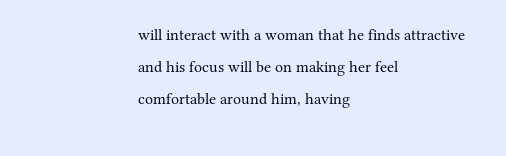will interact with a woman that he finds attractive and his focus will be on making her feel comfortable around him, having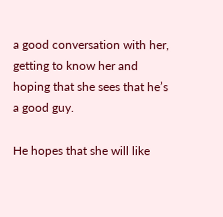a good conversation with her, getting to know her and hoping that she sees that he’s a good guy.

He hopes that she will like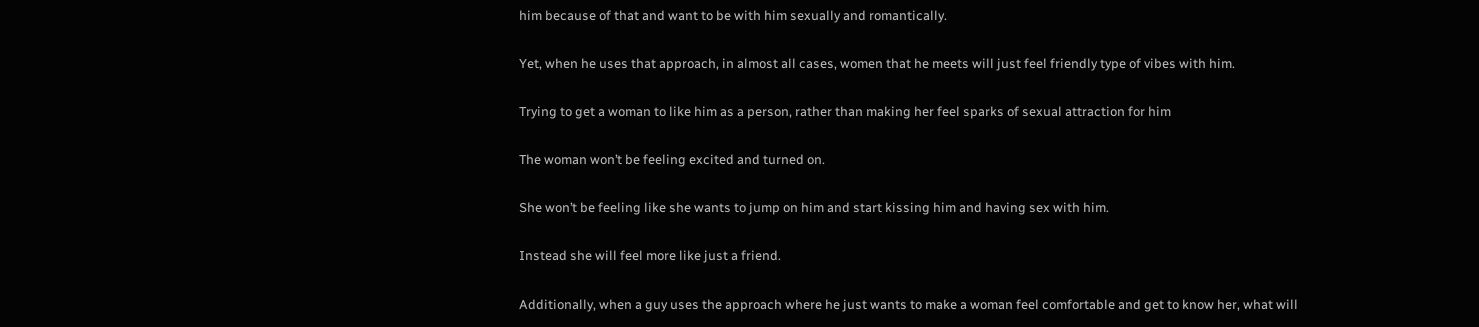him because of that and want to be with him sexually and romantically.

Yet, when he uses that approach, in almost all cases, women that he meets will just feel friendly type of vibes with him.

Trying to get a woman to like him as a person, rather than making her feel sparks of sexual attraction for him

The woman won’t be feeling excited and turned on.

She won’t be feeling like she wants to jump on him and start kissing him and having sex with him.

Instead she will feel more like just a friend.

Additionally, when a guy uses the approach where he just wants to make a woman feel comfortable and get to know her, what will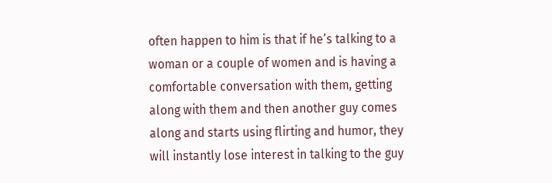often happen to him is that if he’s talking to a woman or a couple of women and is having a comfortable conversation with them, getting along with them and then another guy comes along and starts using flirting and humor, they will instantly lose interest in talking to the guy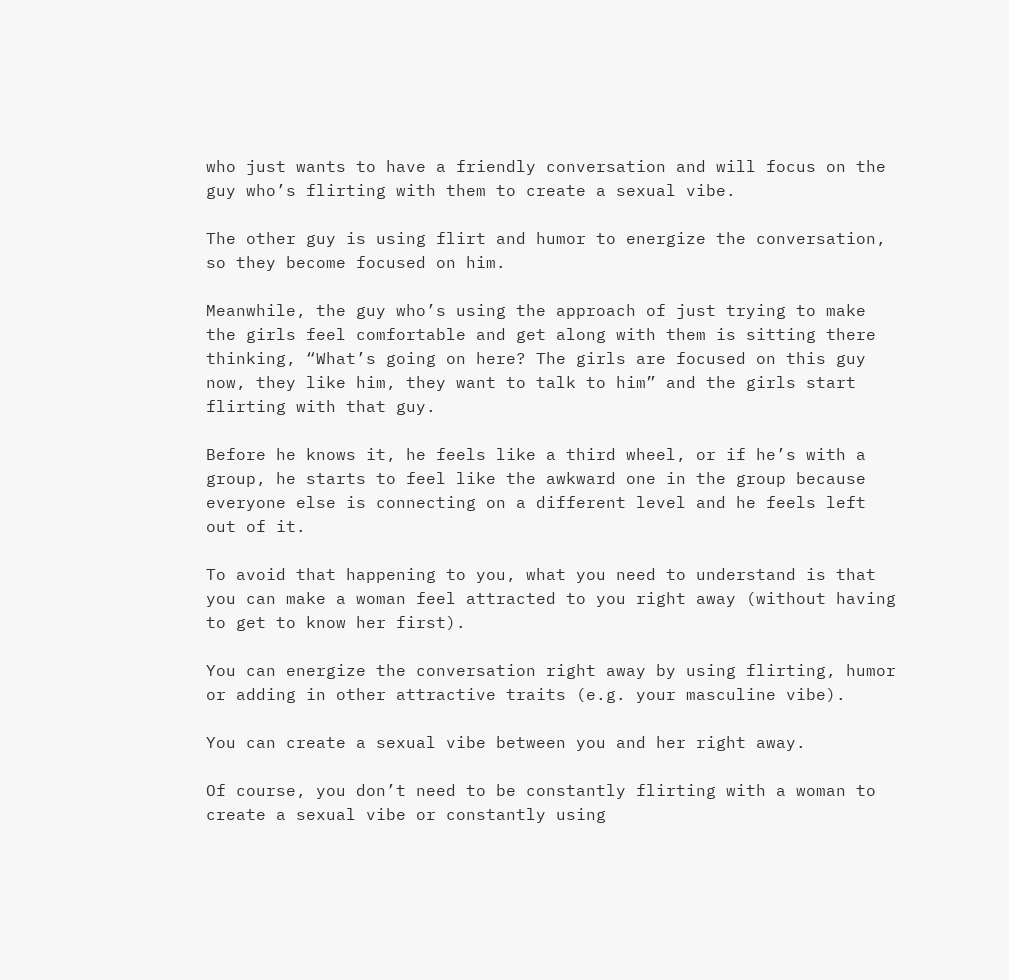who just wants to have a friendly conversation and will focus on the guy who’s flirting with them to create a sexual vibe.

The other guy is using flirt and humor to energize the conversation, so they become focused on him.

Meanwhile, the guy who’s using the approach of just trying to make the girls feel comfortable and get along with them is sitting there thinking, “What’s going on here? The girls are focused on this guy now, they like him, they want to talk to him” and the girls start flirting with that guy.

Before he knows it, he feels like a third wheel, or if he’s with a group, he starts to feel like the awkward one in the group because everyone else is connecting on a different level and he feels left out of it.

To avoid that happening to you, what you need to understand is that you can make a woman feel attracted to you right away (without having to get to know her first).

You can energize the conversation right away by using flirting, humor or adding in other attractive traits (e.g. your masculine vibe).

You can create a sexual vibe between you and her right away.

Of course, you don’t need to be constantly flirting with a woman to create a sexual vibe or constantly using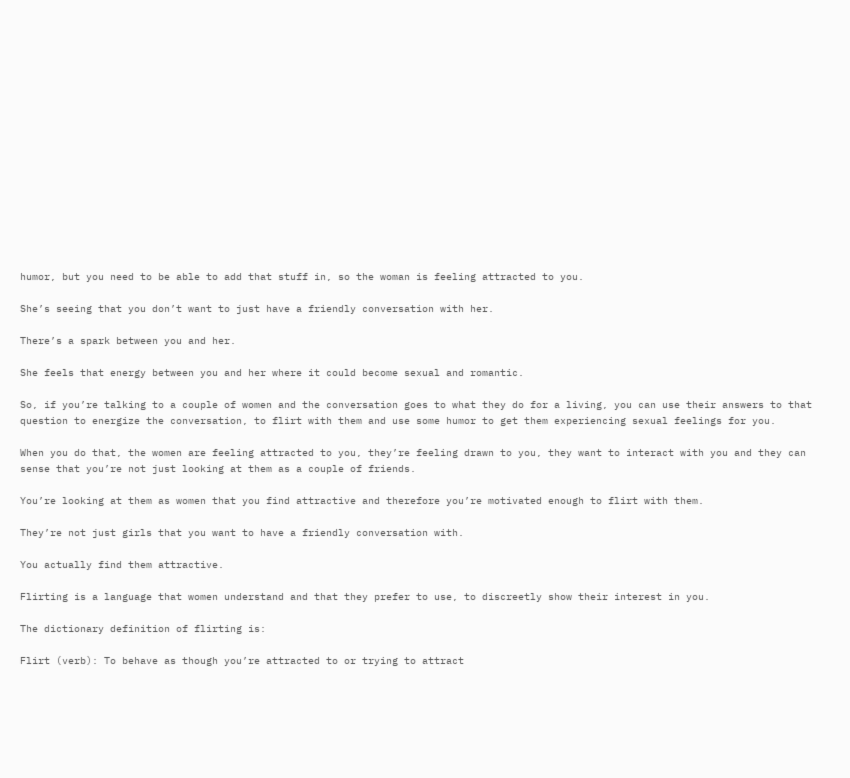humor, but you need to be able to add that stuff in, so the woman is feeling attracted to you.

She’s seeing that you don’t want to just have a friendly conversation with her.

There’s a spark between you and her.

She feels that energy between you and her where it could become sexual and romantic.

So, if you’re talking to a couple of women and the conversation goes to what they do for a living, you can use their answers to that question to energize the conversation, to flirt with them and use some humor to get them experiencing sexual feelings for you.

When you do that, the women are feeling attracted to you, they’re feeling drawn to you, they want to interact with you and they can sense that you’re not just looking at them as a couple of friends.

You’re looking at them as women that you find attractive and therefore you’re motivated enough to flirt with them.

They’re not just girls that you want to have a friendly conversation with.

You actually find them attractive.

Flirting is a language that women understand and that they prefer to use, to discreetly show their interest in you.

The dictionary definition of flirting is:

Flirt (verb): To behave as though you’re attracted to or trying to attract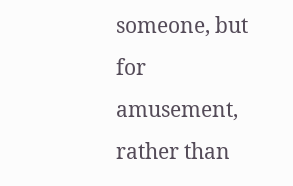someone, but for amusement, rather than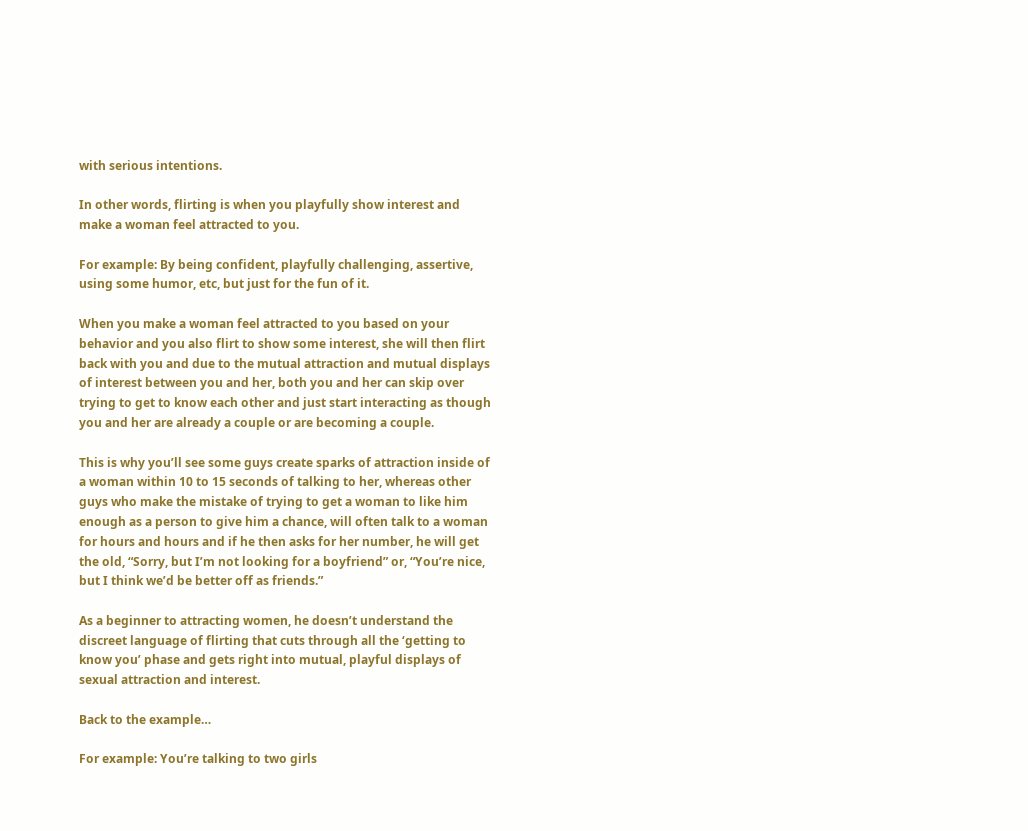with serious intentions.

In other words, flirting is when you playfully show interest and make a woman feel attracted to you.

For example: By being confident, playfully challenging, assertive, using some humor, etc, but just for the fun of it.

When you make a woman feel attracted to you based on your behavior and you also flirt to show some interest, she will then flirt back with you and due to the mutual attraction and mutual displays of interest between you and her, both you and her can skip over trying to get to know each other and just start interacting as though you and her are already a couple or are becoming a couple.

This is why you’ll see some guys create sparks of attraction inside of a woman within 10 to 15 seconds of talking to her, whereas other guys who make the mistake of trying to get a woman to like him enough as a person to give him a chance, will often talk to a woman for hours and hours and if he then asks for her number, he will get the old, “Sorry, but I’m not looking for a boyfriend” or, “You’re nice, but I think we’d be better off as friends.”

As a beginner to attracting women, he doesn’t understand the discreet language of flirting that cuts through all the ‘getting to know you’ phase and gets right into mutual, playful displays of sexual attraction and interest.

Back to the example…

For example: You’re talking to two girls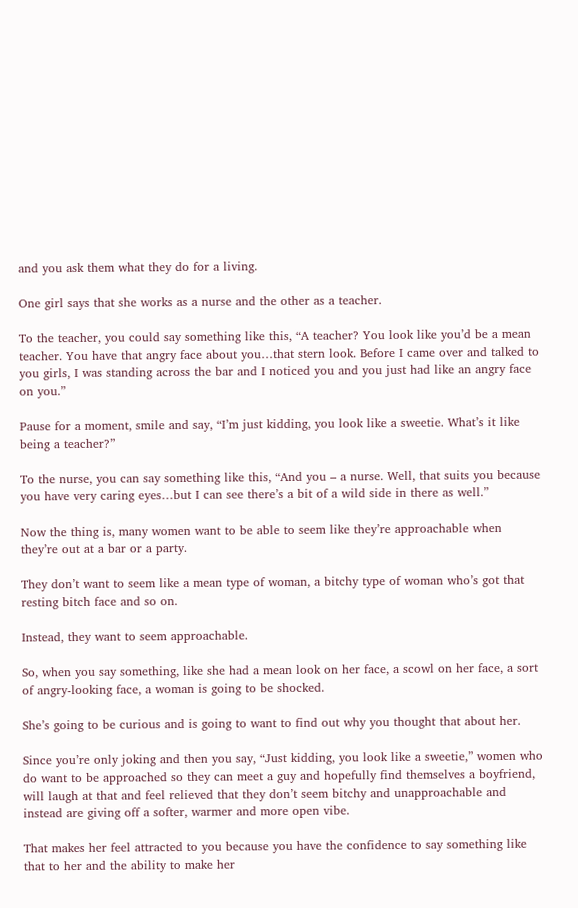and you ask them what they do for a living.

One girl says that she works as a nurse and the other as a teacher.

To the teacher, you could say something like this, “A teacher? You look like you’d be a mean teacher. You have that angry face about you…that stern look. Before I came over and talked to you girls, I was standing across the bar and I noticed you and you just had like an angry face on you.”

Pause for a moment, smile and say, “I’m just kidding, you look like a sweetie. What’s it like being a teacher?”

To the nurse, you can say something like this, “And you – a nurse. Well, that suits you because you have very caring eyes…but I can see there’s a bit of a wild side in there as well.”

Now the thing is, many women want to be able to seem like they’re approachable when they’re out at a bar or a party.

They don’t want to seem like a mean type of woman, a bitchy type of woman who’s got that resting bitch face and so on.

Instead, they want to seem approachable.

So, when you say something, like she had a mean look on her face, a scowl on her face, a sort of angry-looking face, a woman is going to be shocked.

She’s going to be curious and is going to want to find out why you thought that about her.

Since you’re only joking and then you say, “Just kidding, you look like a sweetie,” women who do want to be approached so they can meet a guy and hopefully find themselves a boyfriend, will laugh at that and feel relieved that they don’t seem bitchy and unapproachable and instead are giving off a softer, warmer and more open vibe.

That makes her feel attracted to you because you have the confidence to say something like that to her and the ability to make her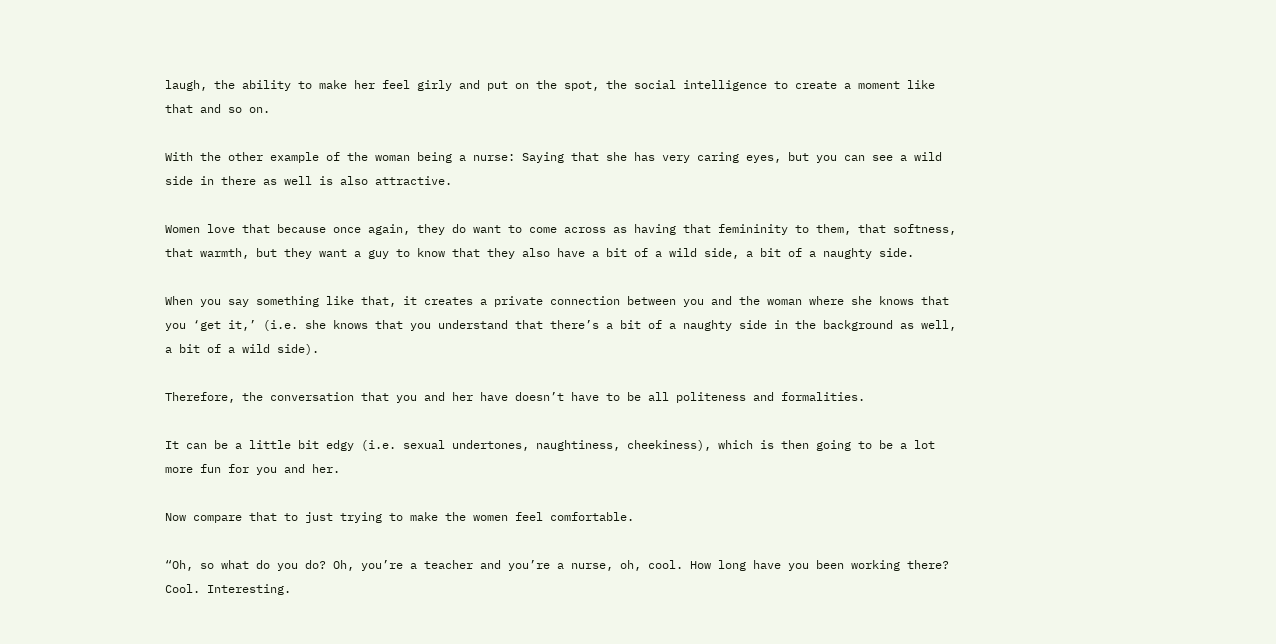laugh, the ability to make her feel girly and put on the spot, the social intelligence to create a moment like that and so on.

With the other example of the woman being a nurse: Saying that she has very caring eyes, but you can see a wild side in there as well is also attractive.

Women love that because once again, they do want to come across as having that femininity to them, that softness, that warmth, but they want a guy to know that they also have a bit of a wild side, a bit of a naughty side.

When you say something like that, it creates a private connection between you and the woman where she knows that you ‘get it,’ (i.e. she knows that you understand that there’s a bit of a naughty side in the background as well, a bit of a wild side).

Therefore, the conversation that you and her have doesn’t have to be all politeness and formalities.

It can be a little bit edgy (i.e. sexual undertones, naughtiness, cheekiness), which is then going to be a lot more fun for you and her.

Now compare that to just trying to make the women feel comfortable.

“Oh, so what do you do? Oh, you’re a teacher and you’re a nurse, oh, cool. How long have you been working there? Cool. Interesting.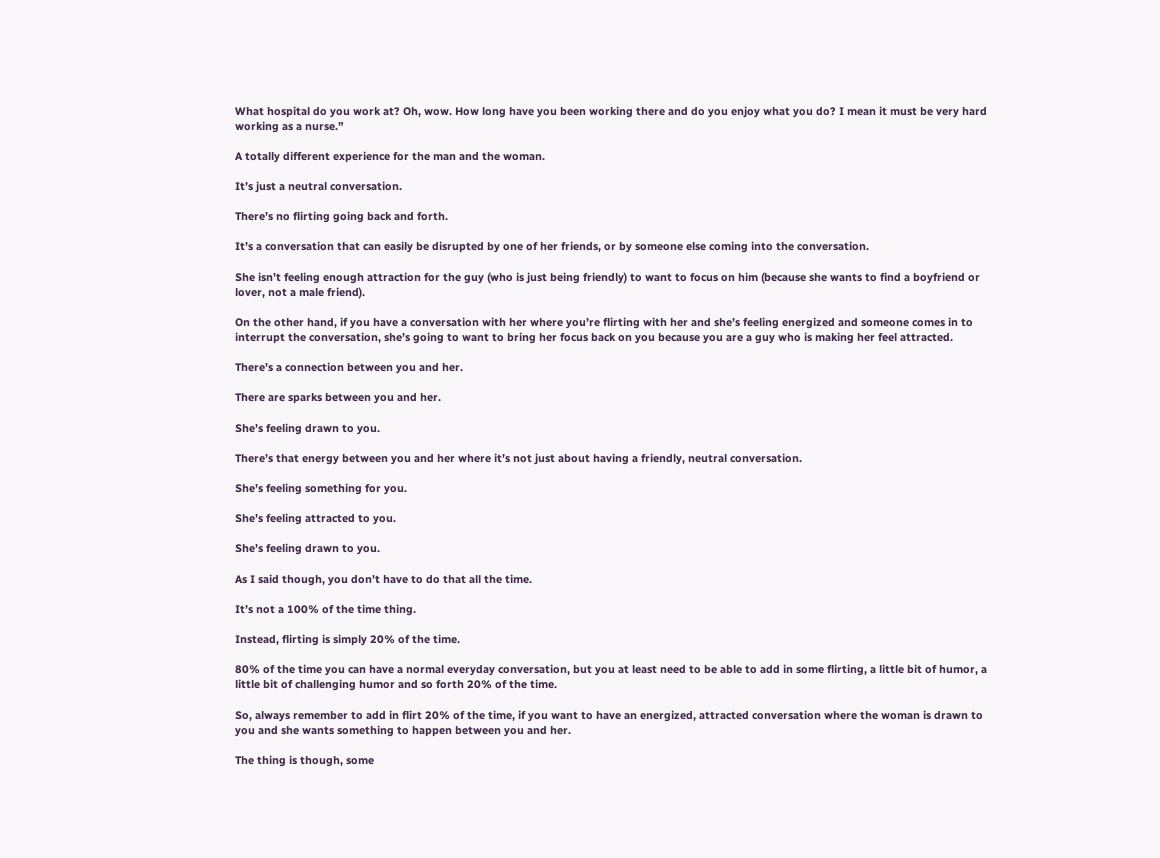What hospital do you work at? Oh, wow. How long have you been working there and do you enjoy what you do? I mean it must be very hard working as a nurse.”

A totally different experience for the man and the woman.

It’s just a neutral conversation.

There’s no flirting going back and forth.

It’s a conversation that can easily be disrupted by one of her friends, or by someone else coming into the conversation.

She isn’t feeling enough attraction for the guy (who is just being friendly) to want to focus on him (because she wants to find a boyfriend or lover, not a male friend).

On the other hand, if you have a conversation with her where you’re flirting with her and she’s feeling energized and someone comes in to interrupt the conversation, she’s going to want to bring her focus back on you because you are a guy who is making her feel attracted.

There’s a connection between you and her.

There are sparks between you and her.

She’s feeling drawn to you.

There’s that energy between you and her where it’s not just about having a friendly, neutral conversation.

She’s feeling something for you.

She’s feeling attracted to you.

She’s feeling drawn to you.

As I said though, you don’t have to do that all the time.

It’s not a 100% of the time thing.

Instead, flirting is simply 20% of the time.

80% of the time you can have a normal everyday conversation, but you at least need to be able to add in some flirting, a little bit of humor, a little bit of challenging humor and so forth 20% of the time.

So, always remember to add in flirt 20% of the time, if you want to have an energized, attracted conversation where the woman is drawn to you and she wants something to happen between you and her.

The thing is though, some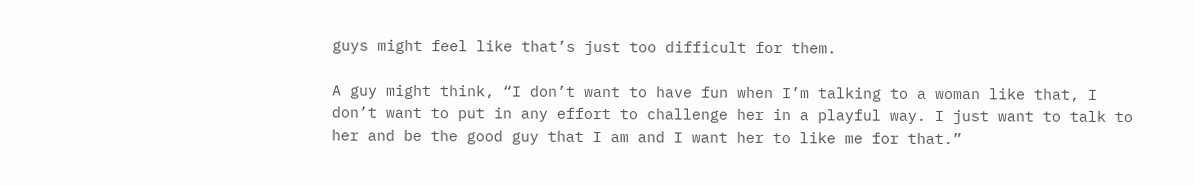guys might feel like that’s just too difficult for them.

A guy might think, “I don’t want to have fun when I’m talking to a woman like that, I don’t want to put in any effort to challenge her in a playful way. I just want to talk to her and be the good guy that I am and I want her to like me for that.”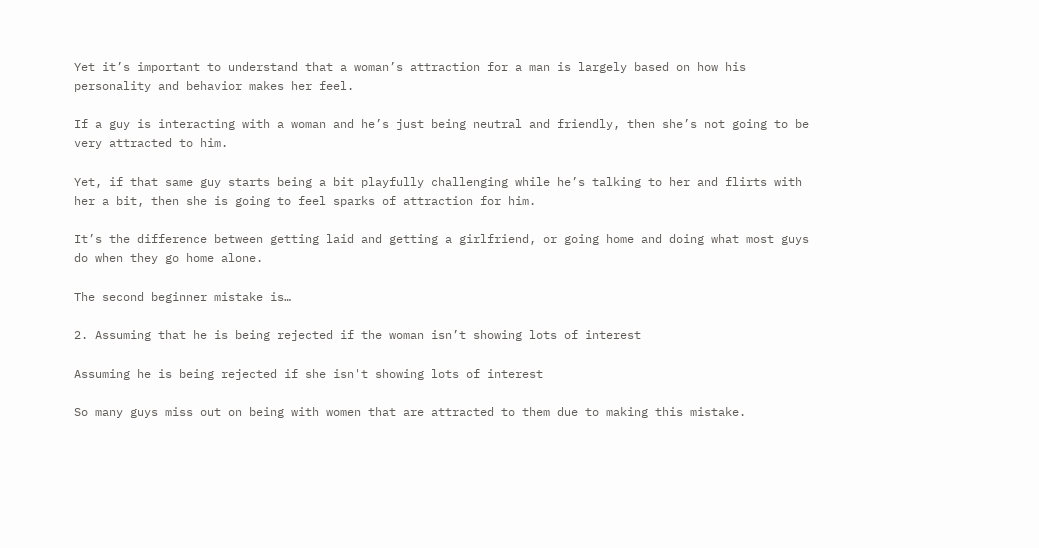Yet it’s important to understand that a woman’s attraction for a man is largely based on how his personality and behavior makes her feel.

If a guy is interacting with a woman and he’s just being neutral and friendly, then she’s not going to be very attracted to him.

Yet, if that same guy starts being a bit playfully challenging while he’s talking to her and flirts with her a bit, then she is going to feel sparks of attraction for him.

It’s the difference between getting laid and getting a girlfriend, or going home and doing what most guys do when they go home alone.

The second beginner mistake is…

2. Assuming that he is being rejected if the woman isn’t showing lots of interest

Assuming he is being rejected if she isn't showing lots of interest

So many guys miss out on being with women that are attracted to them due to making this mistake.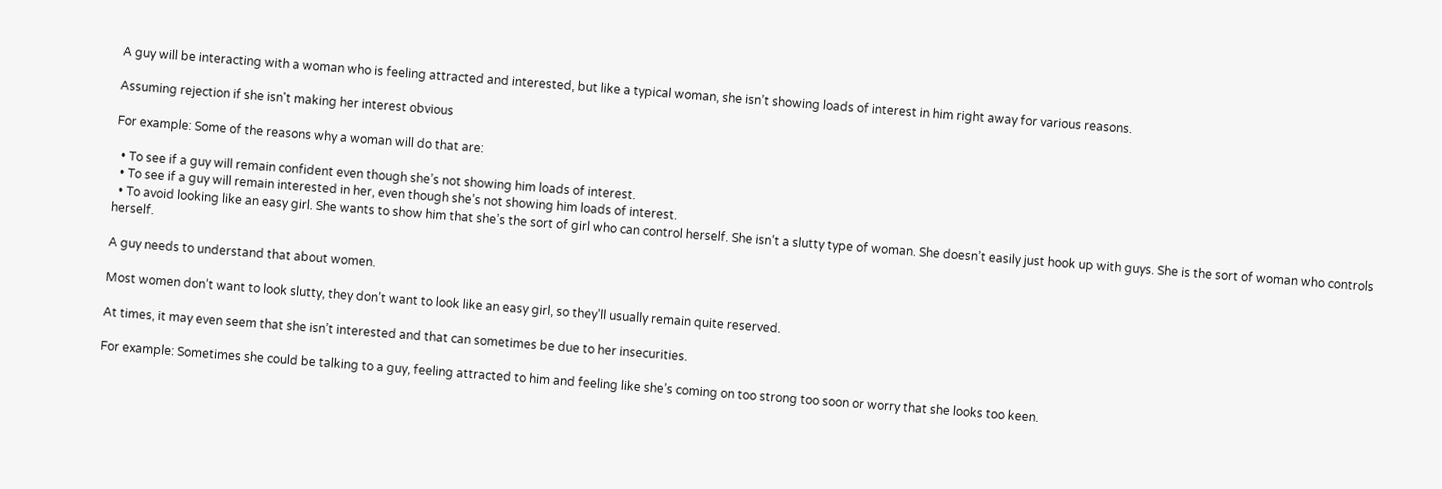A guy will be interacting with a woman who is feeling attracted and interested, but like a typical woman, she isn’t showing loads of interest in him right away for various reasons.

Assuming rejection if she isn't making her interest obvious

For example: Some of the reasons why a woman will do that are:

  • To see if a guy will remain confident even though she’s not showing him loads of interest.
  • To see if a guy will remain interested in her, even though she’s not showing him loads of interest.
  • To avoid looking like an easy girl. She wants to show him that she’s the sort of girl who can control herself. She isn’t a slutty type of woman. She doesn’t easily just hook up with guys. She is the sort of woman who controls herself.

A guy needs to understand that about women.

Most women don’t want to look slutty, they don’t want to look like an easy girl, so they’ll usually remain quite reserved.

At times, it may even seem that she isn’t interested and that can sometimes be due to her insecurities.

For example: Sometimes she could be talking to a guy, feeling attracted to him and feeling like she’s coming on too strong too soon or worry that she looks too keen.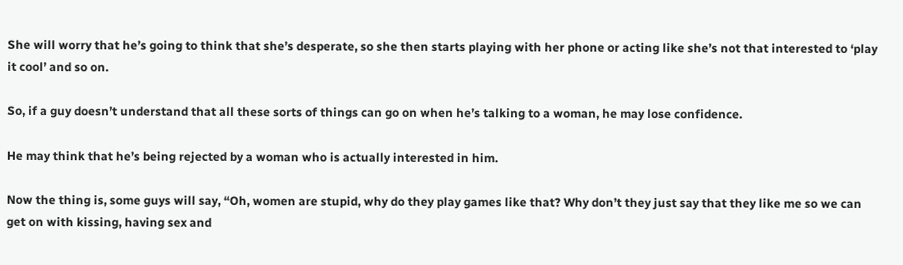She will worry that he’s going to think that she’s desperate, so she then starts playing with her phone or acting like she’s not that interested to ‘play it cool’ and so on.

So, if a guy doesn’t understand that all these sorts of things can go on when he’s talking to a woman, he may lose confidence.

He may think that he’s being rejected by a woman who is actually interested in him.

Now the thing is, some guys will say, “Oh, women are stupid, why do they play games like that? Why don’t they just say that they like me so we can get on with kissing, having sex and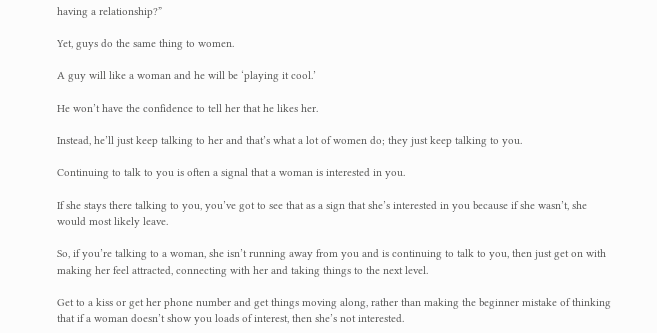having a relationship?”

Yet, guys do the same thing to women.

A guy will like a woman and he will be ‘playing it cool.’

He won’t have the confidence to tell her that he likes her.

Instead, he’ll just keep talking to her and that’s what a lot of women do; they just keep talking to you.

Continuing to talk to you is often a signal that a woman is interested in you.

If she stays there talking to you, you’ve got to see that as a sign that she’s interested in you because if she wasn’t, she would most likely leave.

So, if you’re talking to a woman, she isn’t running away from you and is continuing to talk to you, then just get on with making her feel attracted, connecting with her and taking things to the next level.

Get to a kiss or get her phone number and get things moving along, rather than making the beginner mistake of thinking that if a woman doesn’t show you loads of interest, then she’s not interested.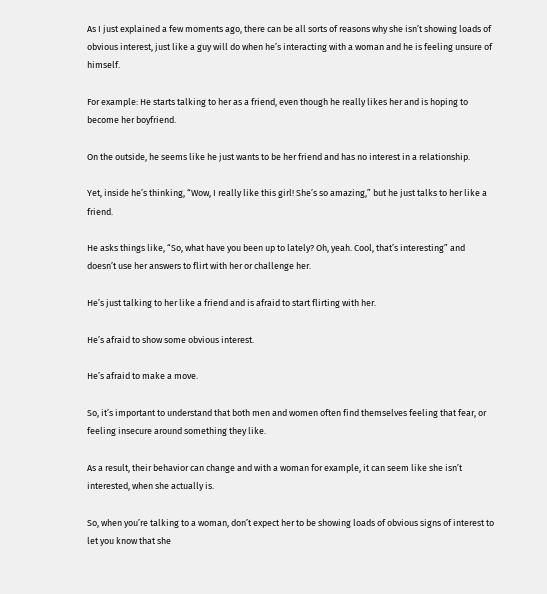As I just explained a few moments ago, there can be all sorts of reasons why she isn’t showing loads of obvious interest, just like a guy will do when he’s interacting with a woman and he is feeling unsure of himself.

For example: He starts talking to her as a friend, even though he really likes her and is hoping to become her boyfriend.

On the outside, he seems like he just wants to be her friend and has no interest in a relationship.

Yet, inside he’s thinking, “Wow, I really like this girl! She’s so amazing,” but he just talks to her like a friend.

He asks things like, “So, what have you been up to lately? Oh, yeah. Cool, that’s interesting” and doesn’t use her answers to flirt with her or challenge her.

He’s just talking to her like a friend and is afraid to start flirting with her.

He’s afraid to show some obvious interest.

He’s afraid to make a move.

So, it’s important to understand that both men and women often find themselves feeling that fear, or feeling insecure around something they like.

As a result, their behavior can change and with a woman for example, it can seem like she isn’t interested, when she actually is.

So, when you’re talking to a woman, don’t expect her to be showing loads of obvious signs of interest to let you know that she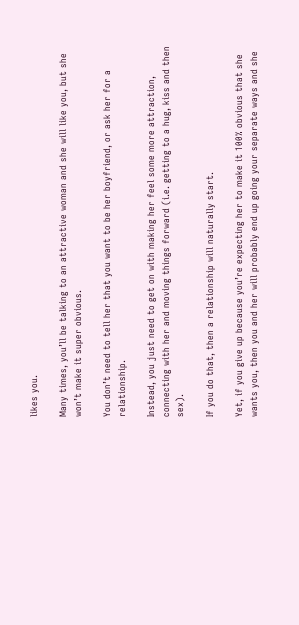likes you.

Many times, you’ll be talking to an attractive woman and she will like you, but she won’t make it super obvious.

You don’t need to tell her that you want to be her boyfriend, or ask her for a relationship.

Instead, you just need to get on with making her feel some more attraction, connecting with her and moving things forward (i.e. getting to a hug, kiss and then sex).

If you do that, then a relationship will naturally start.

Yet, if you give up because you’re expecting her to make it 100% obvious that she wants you, then you and her will probably end up going your separate ways and she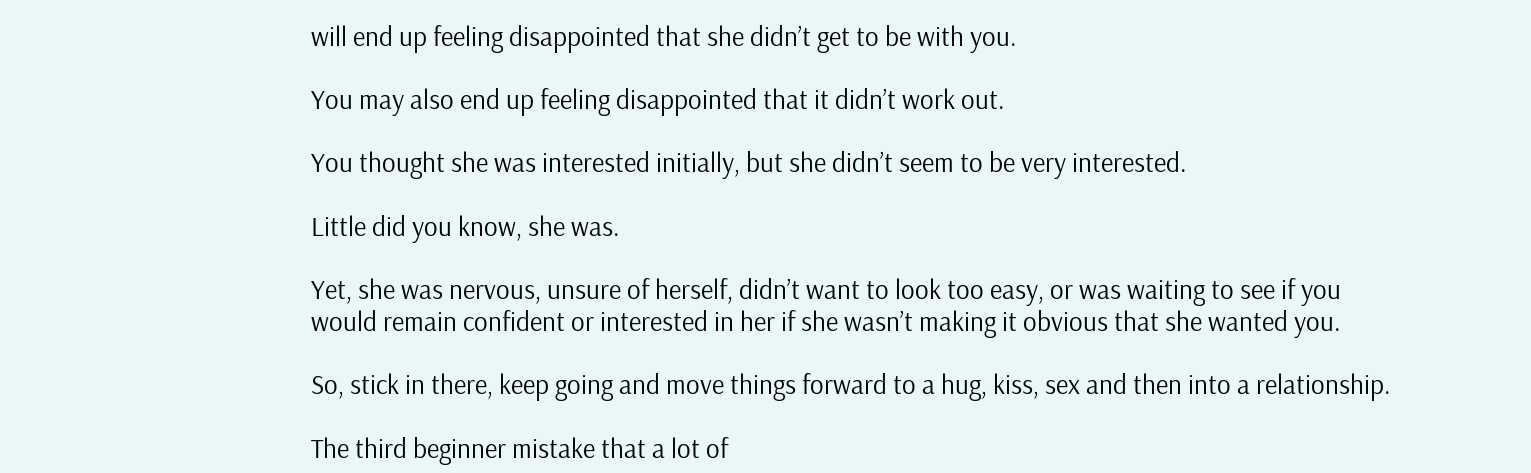will end up feeling disappointed that she didn’t get to be with you.

You may also end up feeling disappointed that it didn’t work out.

You thought she was interested initially, but she didn’t seem to be very interested.

Little did you know, she was.

Yet, she was nervous, unsure of herself, didn’t want to look too easy, or was waiting to see if you would remain confident or interested in her if she wasn’t making it obvious that she wanted you.

So, stick in there, keep going and move things forward to a hug, kiss, sex and then into a relationship.

The third beginner mistake that a lot of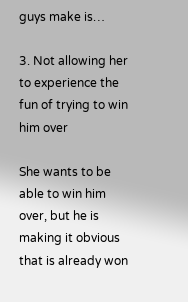guys make is…

3. Not allowing her to experience the fun of trying to win him over

She wants to be able to win him over, but he is making it obvious that is already won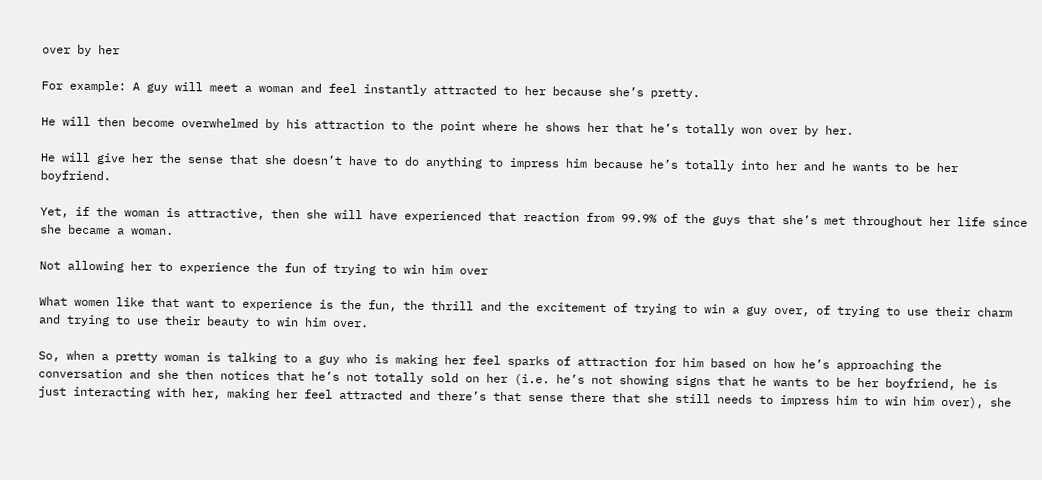over by her

For example: A guy will meet a woman and feel instantly attracted to her because she’s pretty.

He will then become overwhelmed by his attraction to the point where he shows her that he’s totally won over by her.

He will give her the sense that she doesn’t have to do anything to impress him because he’s totally into her and he wants to be her boyfriend.

Yet, if the woman is attractive, then she will have experienced that reaction from 99.9% of the guys that she’s met throughout her life since she became a woman.

Not allowing her to experience the fun of trying to win him over

What women like that want to experience is the fun, the thrill and the excitement of trying to win a guy over, of trying to use their charm and trying to use their beauty to win him over.

So, when a pretty woman is talking to a guy who is making her feel sparks of attraction for him based on how he’s approaching the conversation and she then notices that he’s not totally sold on her (i.e. he’s not showing signs that he wants to be her boyfriend, he is just interacting with her, making her feel attracted and there’s that sense there that she still needs to impress him to win him over), she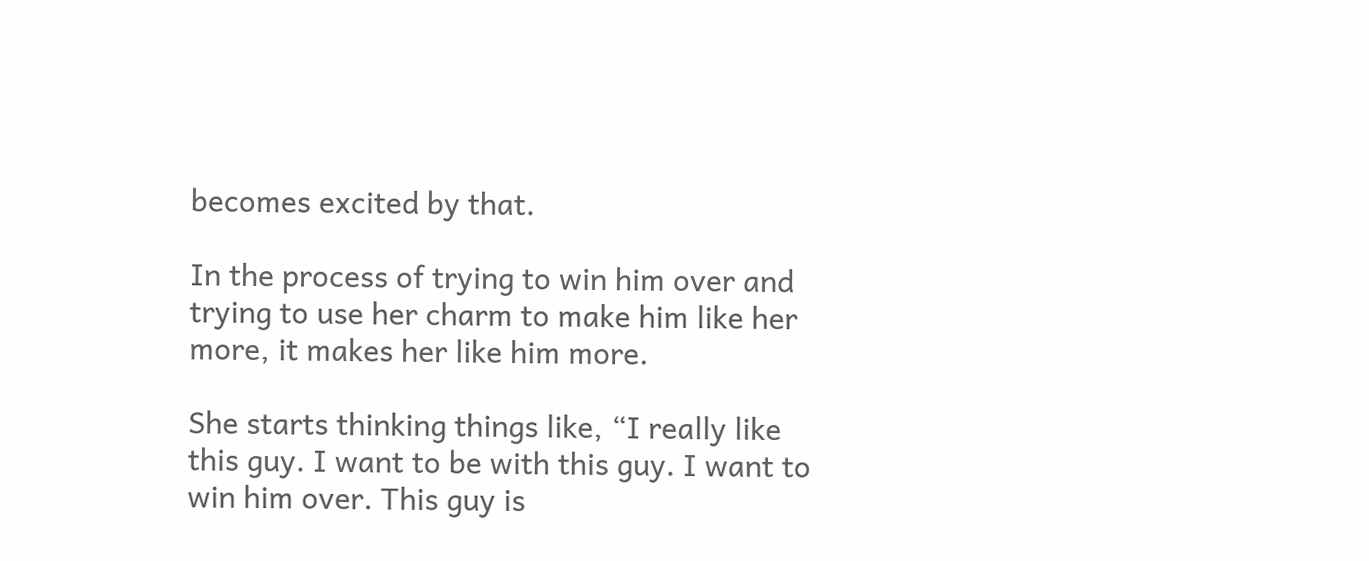becomes excited by that.

In the process of trying to win him over and trying to use her charm to make him like her more, it makes her like him more.

She starts thinking things like, “I really like this guy. I want to be with this guy. I want to win him over. This guy is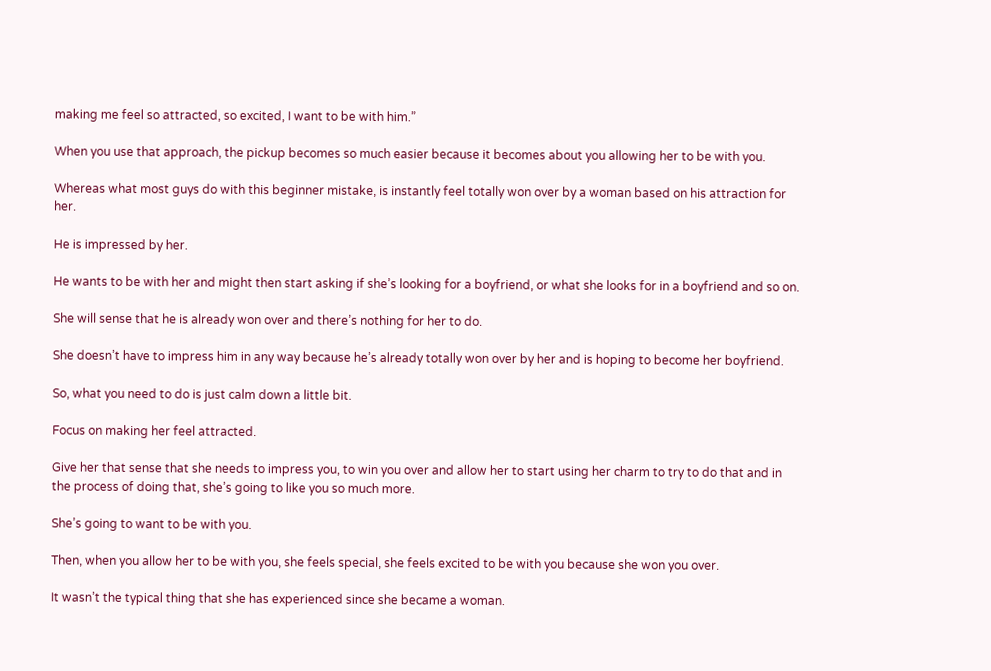making me feel so attracted, so excited, I want to be with him.”

When you use that approach, the pickup becomes so much easier because it becomes about you allowing her to be with you.

Whereas what most guys do with this beginner mistake, is instantly feel totally won over by a woman based on his attraction for her.

He is impressed by her.

He wants to be with her and might then start asking if she’s looking for a boyfriend, or what she looks for in a boyfriend and so on.

She will sense that he is already won over and there’s nothing for her to do.

She doesn’t have to impress him in any way because he’s already totally won over by her and is hoping to become her boyfriend.

So, what you need to do is just calm down a little bit.

Focus on making her feel attracted.

Give her that sense that she needs to impress you, to win you over and allow her to start using her charm to try to do that and in the process of doing that, she’s going to like you so much more.

She’s going to want to be with you.

Then, when you allow her to be with you, she feels special, she feels excited to be with you because she won you over.

It wasn’t the typical thing that she has experienced since she became a woman.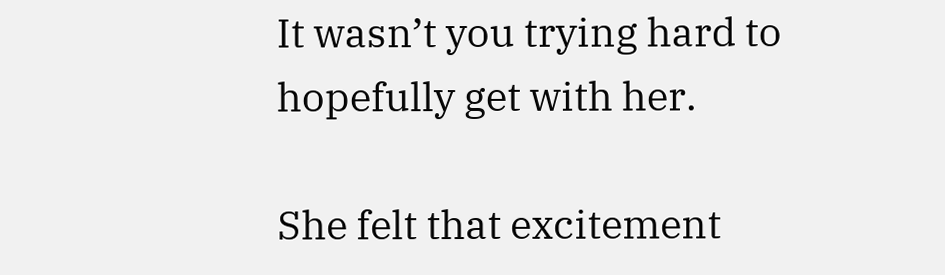It wasn’t you trying hard to hopefully get with her.

She felt that excitement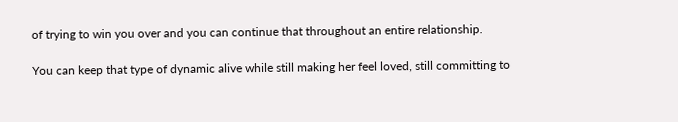of trying to win you over and you can continue that throughout an entire relationship.

You can keep that type of dynamic alive while still making her feel loved, still committing to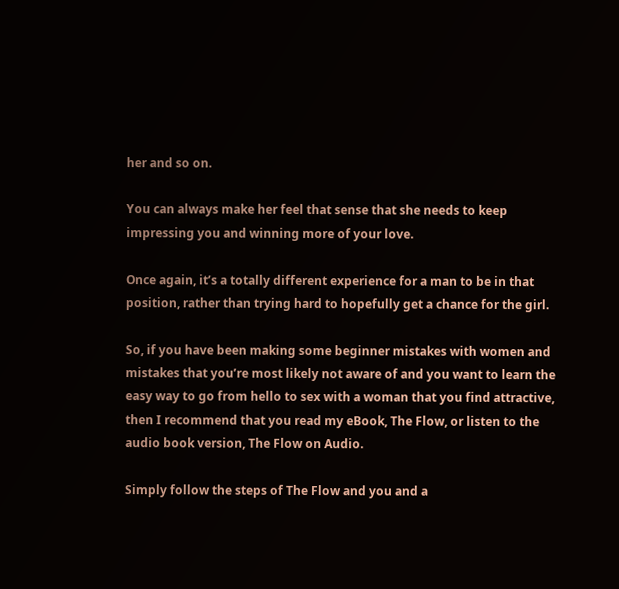her and so on.

You can always make her feel that sense that she needs to keep impressing you and winning more of your love.

Once again, it’s a totally different experience for a man to be in that position, rather than trying hard to hopefully get a chance for the girl.

So, if you have been making some beginner mistakes with women and mistakes that you’re most likely not aware of and you want to learn the easy way to go from hello to sex with a woman that you find attractive, then I recommend that you read my eBook, The Flow, or listen to the audio book version, The Flow on Audio.

Simply follow the steps of The Flow and you and a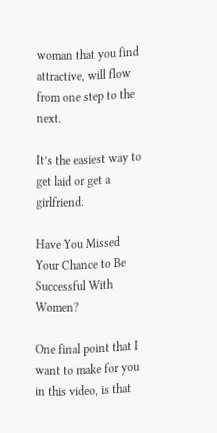woman that you find attractive, will flow from one step to the next.

It’s the easiest way to get laid or get a girlfriend.

Have You Missed Your Chance to Be Successful With Women?

One final point that I want to make for you in this video, is that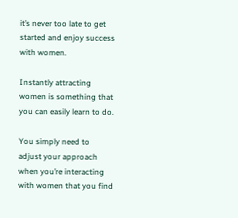it’s never too late to get started and enjoy success with women.

Instantly attracting women is something that you can easily learn to do.

You simply need to adjust your approach when you’re interacting with women that you find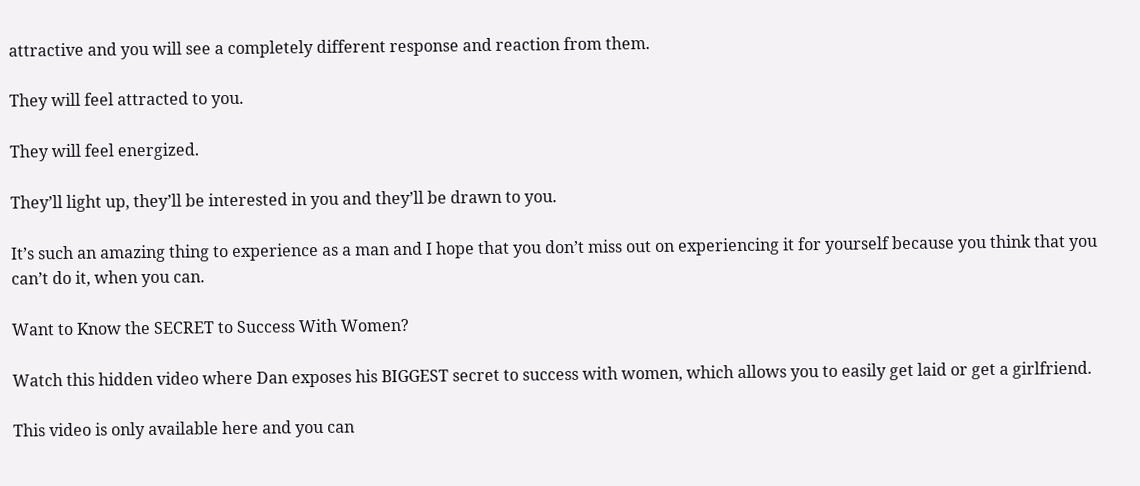attractive and you will see a completely different response and reaction from them.

They will feel attracted to you.

They will feel energized.

They’ll light up, they’ll be interested in you and they’ll be drawn to you.

It’s such an amazing thing to experience as a man and I hope that you don’t miss out on experiencing it for yourself because you think that you can’t do it, when you can.

Want to Know the SECRET to Success With Women?

Watch this hidden video where Dan exposes his BIGGEST secret to success with women, which allows you to easily get laid or get a girlfriend.

This video is only available here and you can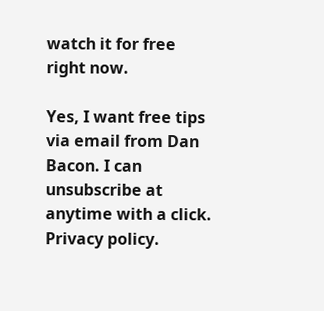watch it for free right now.

Yes, I want free tips via email from Dan Bacon. I can unsubscribe at anytime with a click. Privacy policy.